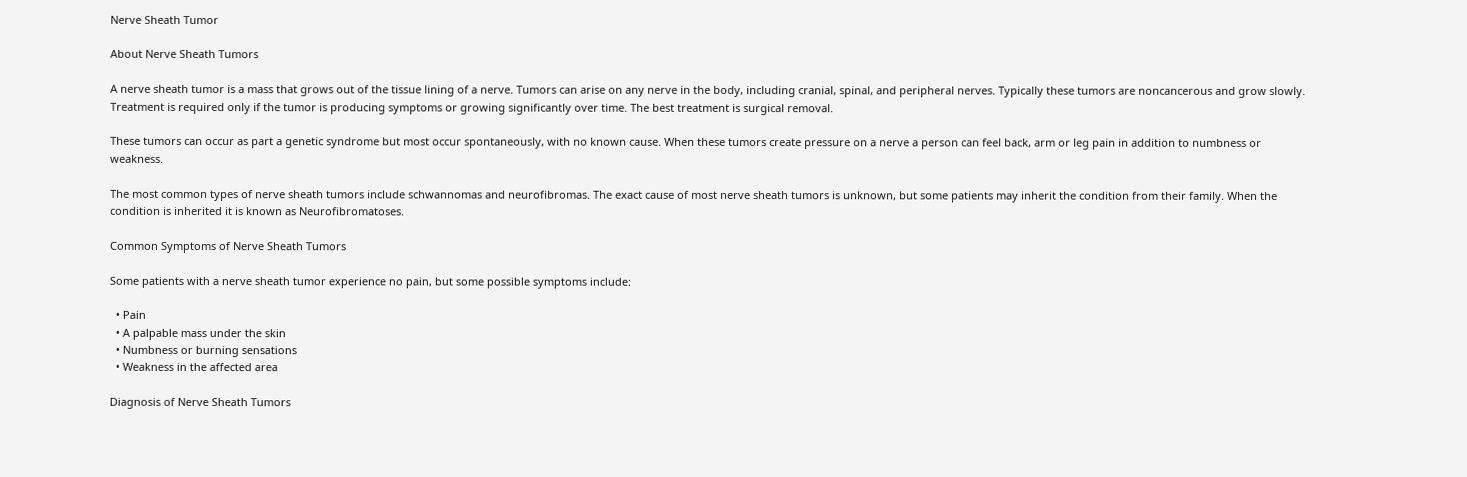Nerve Sheath Tumor

About Nerve Sheath Tumors

A nerve sheath tumor is a mass that grows out of the tissue lining of a nerve. Tumors can arise on any nerve in the body, including cranial, spinal, and peripheral nerves. Typically these tumors are noncancerous and grow slowly. Treatment is required only if the tumor is producing symptoms or growing significantly over time. The best treatment is surgical removal.

These tumors can occur as part a genetic syndrome but most occur spontaneously, with no known cause. When these tumors create pressure on a nerve a person can feel back, arm or leg pain in addition to numbness or weakness.

The most common types of nerve sheath tumors include schwannomas and neurofibromas. The exact cause of most nerve sheath tumors is unknown, but some patients may inherit the condition from their family. When the condition is inherited it is known as Neurofibromatoses.

Common Symptoms of Nerve Sheath Tumors

Some patients with a nerve sheath tumor experience no pain, but some possible symptoms include:

  • Pain
  • A palpable mass under the skin
  • Numbness or burning sensations
  • Weakness in the affected area

Diagnosis of Nerve Sheath Tumors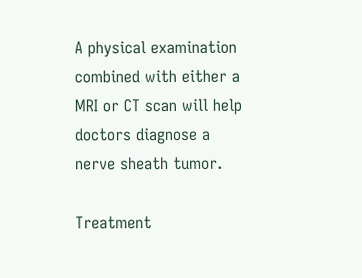A physical examination combined with either a MRI or CT scan will help doctors diagnose a nerve sheath tumor.

Treatment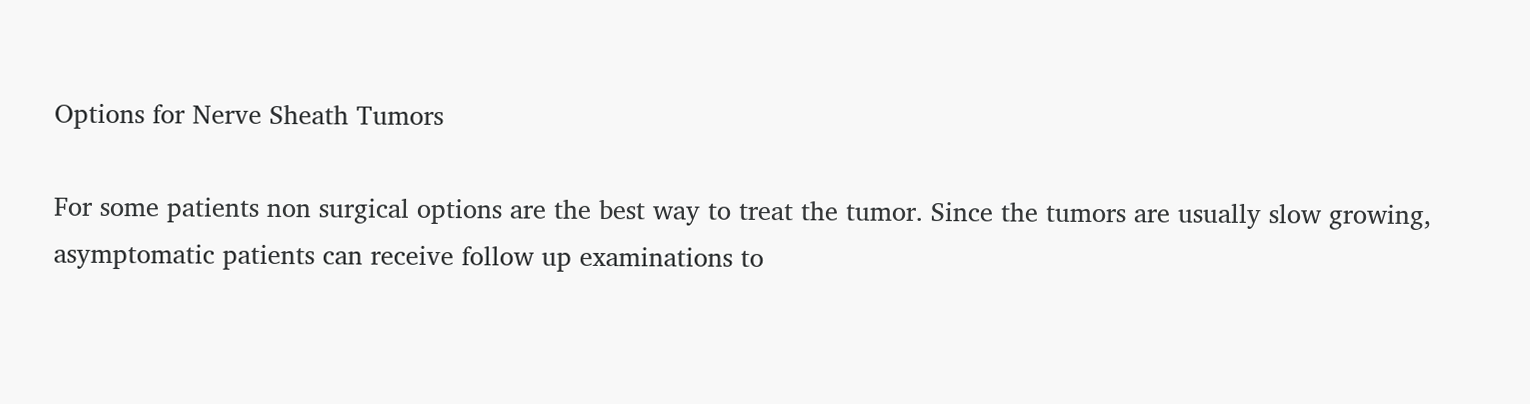Options for Nerve Sheath Tumors

For some patients non surgical options are the best way to treat the tumor. Since the tumors are usually slow growing, asymptomatic patients can receive follow up examinations to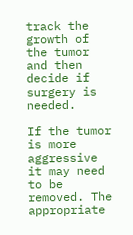track the growth of the tumor and then decide if surgery is needed.

If the tumor is more aggressive it may need to be removed. The appropriate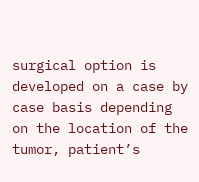surgical option is developed on a case by case basis depending on the location of the tumor, patient’s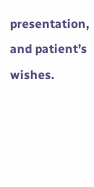presentation, and patient’s wishes.